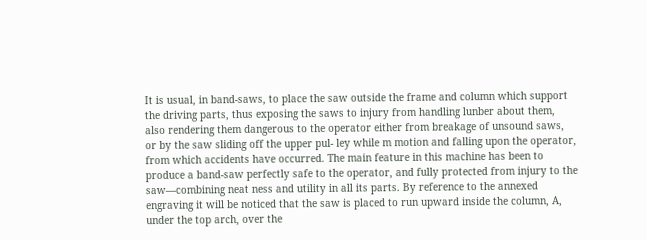It is usual, in band-saws, to place the saw outside the frame and column which support the driving parts, thus exposing the saws to injury from handling lunber about them, also rendering them dangerous to the operator either from breakage of unsound saws, or by the saw sliding off the upper pul- ley while m motion and falling upon the operator, from which accidents have occurred. The main feature in this machine has been to produce a band-saw perfectly safe to the operator, and fully protected from injury to the saw—combining neat ness and utility in all its parts. By reference to the annexed engraving it will be noticed that the saw is placed to run upward inside the column, A, under the top arch, over the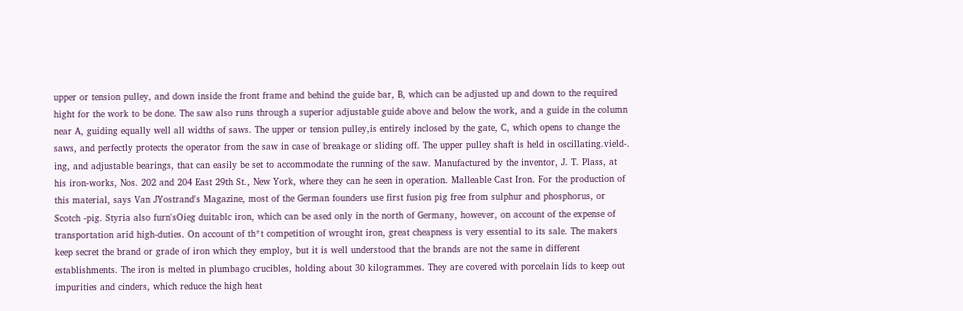upper or tension pulley, and down inside the front frame and behind the guide bar, B, which can be adjusted up and down to the required hight for the work to be done. The saw also runs through a superior adjustable guide above and below the work, and a guide in the column near A, guiding equally well all widths of saws. The upper or tension pulley,is entirely inclosed by the gate, C, which opens to change the saws, and perfectly protects the operator from the saw in case of breakage or sliding off. The upper pulley shaft is held in oscillating.vield-. ing, and adjustable bearings, that can easily be set to accommodate the running of the saw. Manufactured by the inventor, J. T. Plass, at his iron-works, Nos. 202 and 204 East 29th St., New York, where they can he seen in operation. Malleable Cast Iron. For the production of this material, says Van JYostrand's Magazine, most of the German founders use first fusion pig free from sulphur and phosphorus, or Scotch -pig. Styria also furn'sOieg duitablc iron, which can be ased only in the north of Germany, however, on account of the expense of transportation arid high-duties. On account of th*t competition of wrought iron, great cheapness is very essential to its sale. The makers keep secret the brand or grade of iron which they employ, but it is well understood that the brands are not the same in different establishments. The iron is melted in plumbago crucibles, holding about 30 kilogrammes. They are covered with porcelain lids to keep out impurities and cinders, which reduce the high heat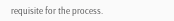requisite for the process.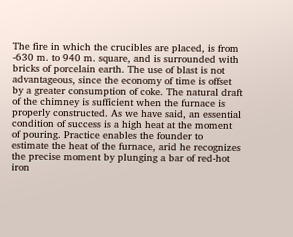The fire in which the crucibles are placed, is from -630 m. to 940 m. square, and is surrounded with bricks of porcelain earth. The use of blast is not advantageous, since the economy of time is offset by a greater consumption of coke. The natural draft of the chimney is sufficient when the furnace is properly constructed. As we have said, an essential condition of success is a high heat at the moment of pouring. Practice enables the founder to estimate the heat of the furnace, arid he recognizes the precise moment by plunging a bar of red-hot iron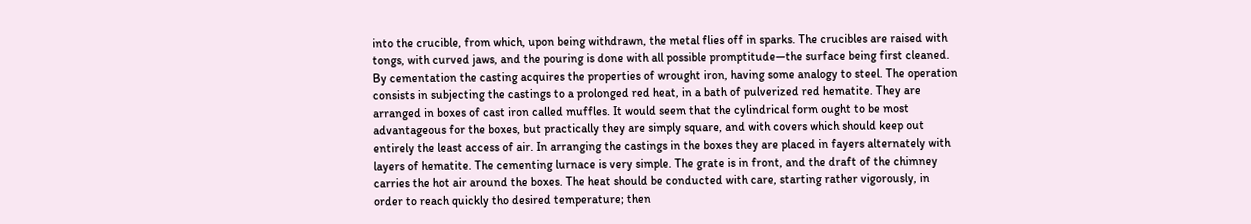into the crucible, from which, upon being withdrawn, the metal flies off in sparks. The crucibles are raised with tongs, with curved jaws, and the pouring is done with all possible promptitude—the surface being first cleaned. By cementation the casting acquires the properties of wrought iron, having some analogy to steel. The operation consists in subjecting the castings to a prolonged red heat, in a bath of pulverized red hematite. They are arranged in boxes of cast iron called muffles. It would seem that the cylindrical form ought to be most advantageous for the boxes, but practically they are simply square, and with covers which should keep out entirely the least access of air. In arranging the castings in the boxes they are placed in fayers alternately with layers of hematite. The cementing lurnace is very simple. The grate is in front, and the draft of the chimney carries the hot air around the boxes. The heat should be conducted with care, starting rather vigorously, in order to reach quickly tho desired temperature; then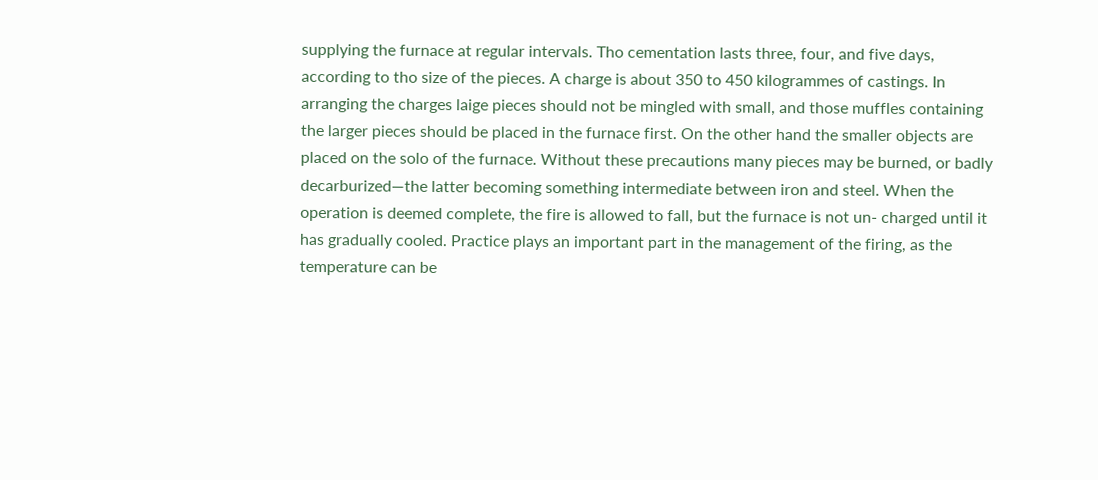supplying the furnace at regular intervals. Tho cementation lasts three, four, and five days, according to tho size of the pieces. A charge is about 350 to 450 kilogrammes of castings. In arranging the charges laige pieces should not be mingled with small, and those muffles containing the larger pieces should be placed in the furnace first. On the other hand the smaller objects are placed on the solo of the furnace. Without these precautions many pieces may be burned, or badly decarburized—the latter becoming something intermediate between iron and steel. When the operation is deemed complete, the fire is allowed to fall, but the furnace is not un- charged until it has gradually cooled. Practice plays an important part in the management of the firing, as the temperature can be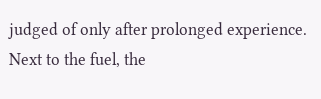judged of only after prolonged experience. Next to the fuel, the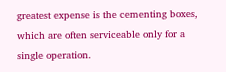greatest expense is the cementing boxes, which are often serviceable only for a single operation.